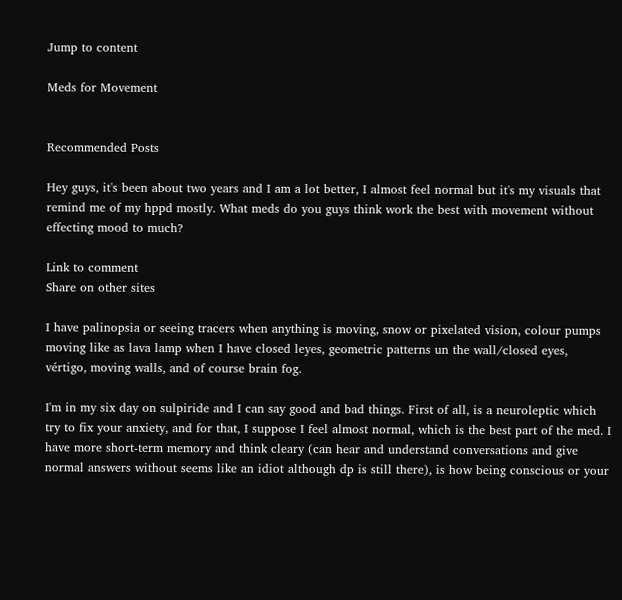Jump to content

Meds for Movement


Recommended Posts

Hey guys, it's been about two years and I am a lot better, I almost feel normal but it's my visuals that remind me of my hppd mostly. What meds do you guys think work the best with movement without effecting mood to much?

Link to comment
Share on other sites

I have palinopsia or seeing tracers when anything is moving, snow or pixelated vision, colour pumps moving like as lava lamp when I have closed leyes, geometric patterns un the wall/closed eyes, vértigo, moving walls, and of course brain fog.

I'm in my six day on sulpiride and I can say good and bad things. First of all, is a neuroleptic which try to fix your anxiety, and for that, I suppose I feel almost normal, which is the best part of the med. I have more short-term memory and think cleary (can hear and understand conversations and give normal answers without seems like an idiot although dp is still there), is how being conscious or your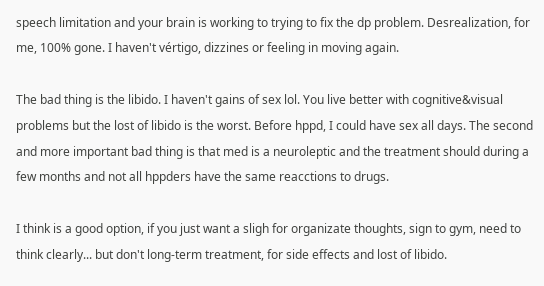speech limitation and your brain is working to trying to fix the dp problem. Desrealization, for me, 100% gone. I haven't vértigo, dizzines or feeling in moving again.

The bad thing is the libido. I haven't gains of sex lol. You live better with cognitive&visual problems but the lost of libido is the worst. Before hppd, I could have sex all days. The second and more important bad thing is that med is a neuroleptic and the treatment should during a few months and not all hppders have the same reacctions to drugs.

I think is a good option, if you just want a sligh for organizate thoughts, sign to gym, need to think clearly... but don't long-term treatment, for side effects and lost of libido.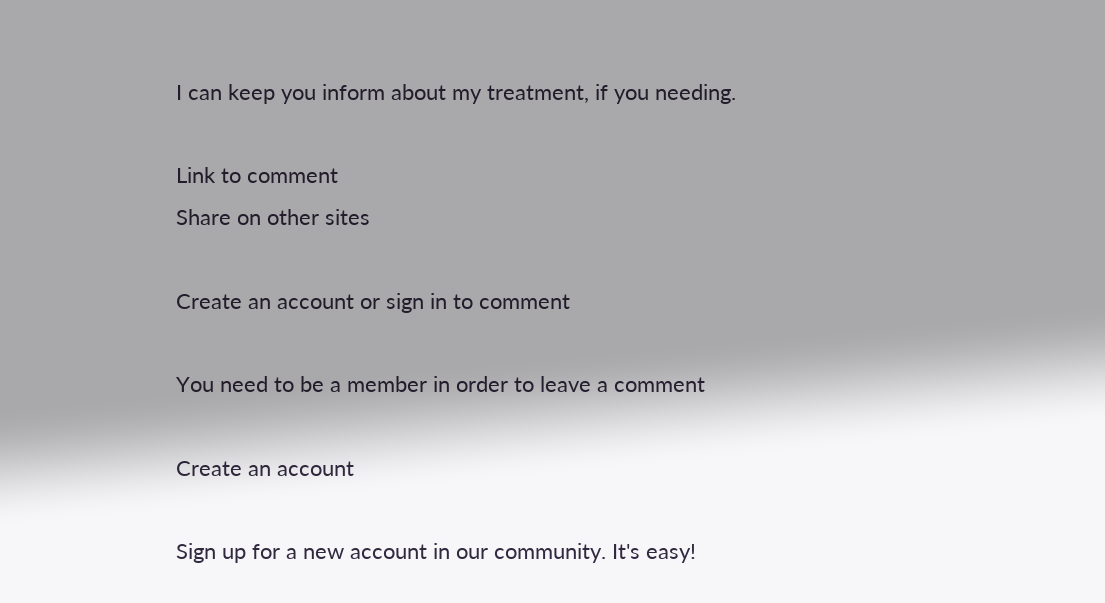I can keep you inform about my treatment, if you needing.

Link to comment
Share on other sites

Create an account or sign in to comment

You need to be a member in order to leave a comment

Create an account

Sign up for a new account in our community. It's easy!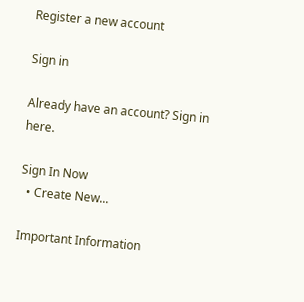Register a new account

Sign in

Already have an account? Sign in here.

Sign In Now
  • Create New...

Important Information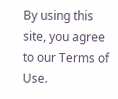By using this site, you agree to our Terms of Use.